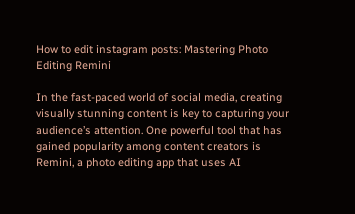How to edit instagram posts: Mastering Photo Editing Remini

In the fast-paced world of social media, creating visually stunning content is key to capturing your audience’s attention. One powerful tool that has gained popularity among content creators is Remini, a photo editing app that uses AI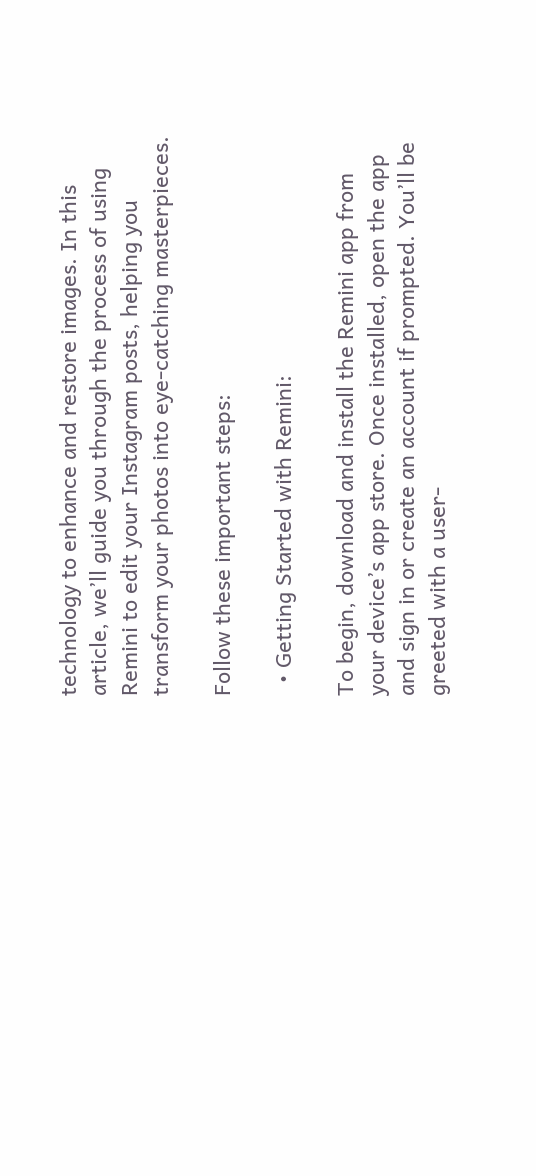technology to enhance and restore images. In this article, we’ll guide you through the process of using Remini to edit your Instagram posts, helping you transform your photos into eye-catching masterpieces.

Follow these important steps:

  • Getting Started with Remini:

To begin, download and install the Remini app from your device’s app store. Once installed, open the app and sign in or create an account if prompted. You’ll be greeted with a user-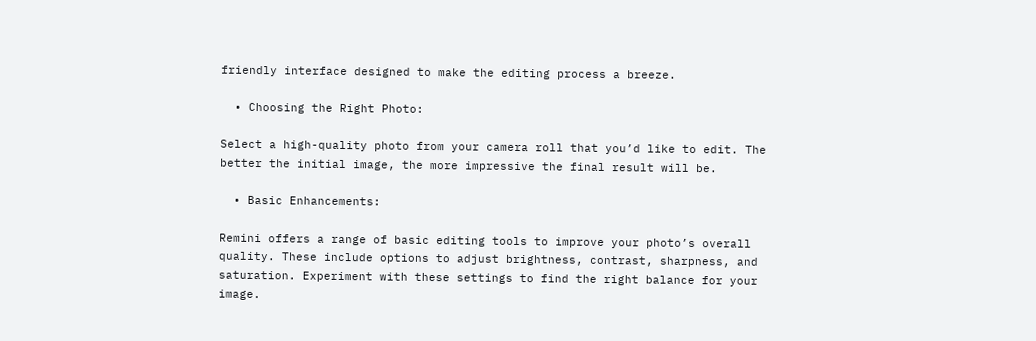friendly interface designed to make the editing process a breeze.

  • Choosing the Right Photo:

Select a high-quality photo from your camera roll that you’d like to edit. The better the initial image, the more impressive the final result will be.

  • Basic Enhancements:

Remini offers a range of basic editing tools to improve your photo’s overall quality. These include options to adjust brightness, contrast, sharpness, and saturation. Experiment with these settings to find the right balance for your image.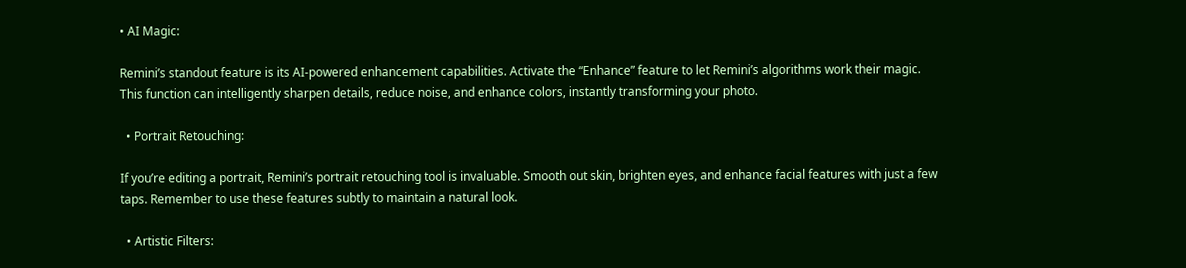• AI Magic:

Remini’s standout feature is its AI-powered enhancement capabilities. Activate the “Enhance” feature to let Remini’s algorithms work their magic. This function can intelligently sharpen details, reduce noise, and enhance colors, instantly transforming your photo.

  • Portrait Retouching:

If you’re editing a portrait, Remini’s portrait retouching tool is invaluable. Smooth out skin, brighten eyes, and enhance facial features with just a few taps. Remember to use these features subtly to maintain a natural look.

  • Artistic Filters: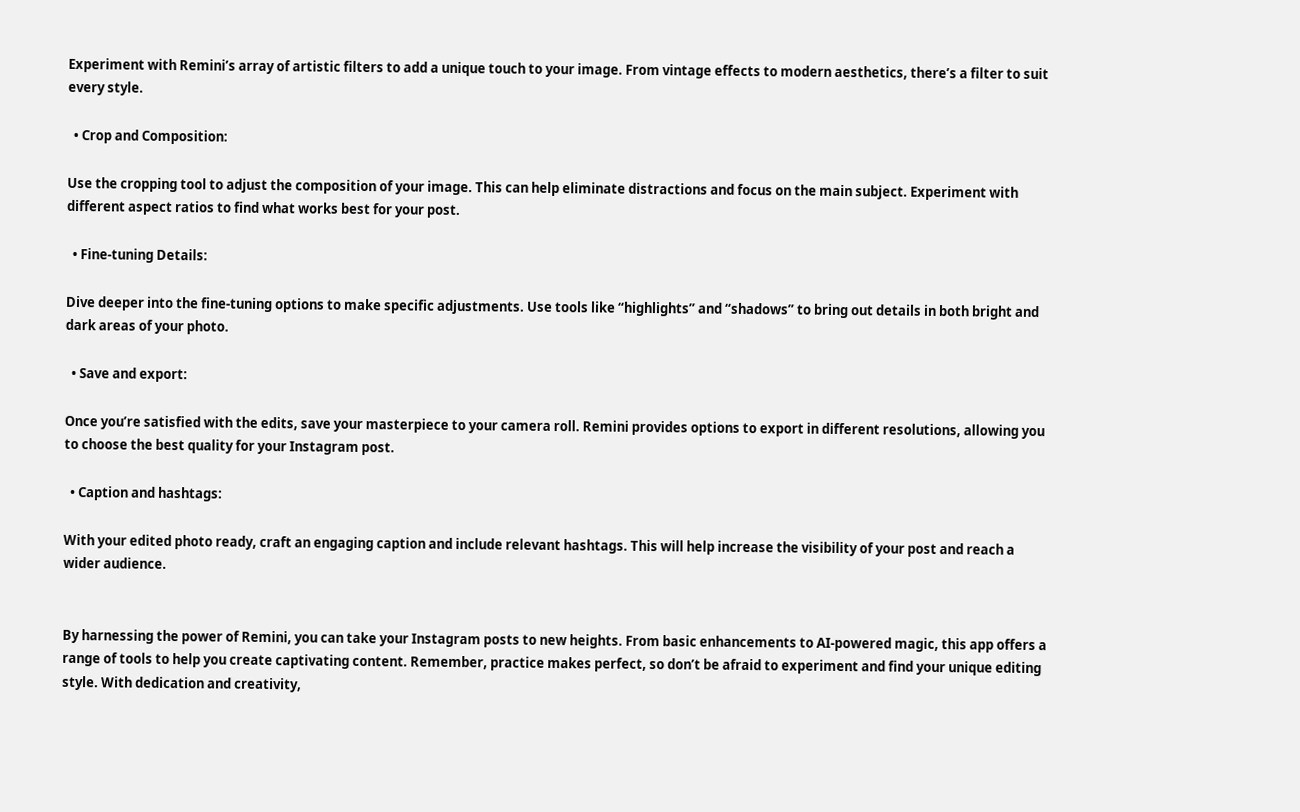Experiment with Remini’s array of artistic filters to add a unique touch to your image. From vintage effects to modern aesthetics, there’s a filter to suit every style.

  • Crop and Composition:

Use the cropping tool to adjust the composition of your image. This can help eliminate distractions and focus on the main subject. Experiment with different aspect ratios to find what works best for your post.

  • Fine-tuning Details:

Dive deeper into the fine-tuning options to make specific adjustments. Use tools like “highlights” and “shadows” to bring out details in both bright and dark areas of your photo.

  • Save and export:

Once you’re satisfied with the edits, save your masterpiece to your camera roll. Remini provides options to export in different resolutions, allowing you to choose the best quality for your Instagram post.

  • Caption and hashtags:

With your edited photo ready, craft an engaging caption and include relevant hashtags. This will help increase the visibility of your post and reach a wider audience.


By harnessing the power of Remini, you can take your Instagram posts to new heights. From basic enhancements to AI-powered magic, this app offers a range of tools to help you create captivating content. Remember, practice makes perfect, so don’t be afraid to experiment and find your unique editing style. With dedication and creativity,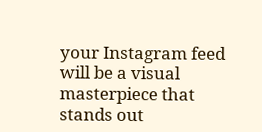your Instagram feed will be a visual masterpiece that stands out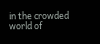in the crowded world of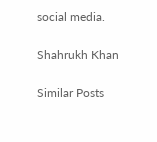social media.

Shahrukh Khan

Similar Posts